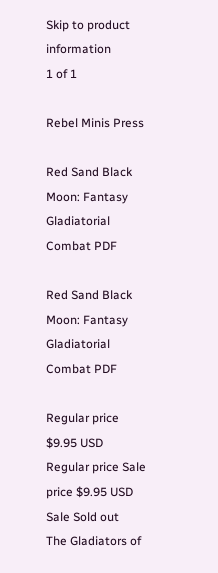Skip to product information
1 of 1

Rebel Minis Press

Red Sand Black Moon: Fantasy Gladiatorial Combat PDF

Red Sand Black Moon: Fantasy Gladiatorial Combat PDF

Regular price $9.95 USD
Regular price Sale price $9.95 USD
Sale Sold out
The Gladiators of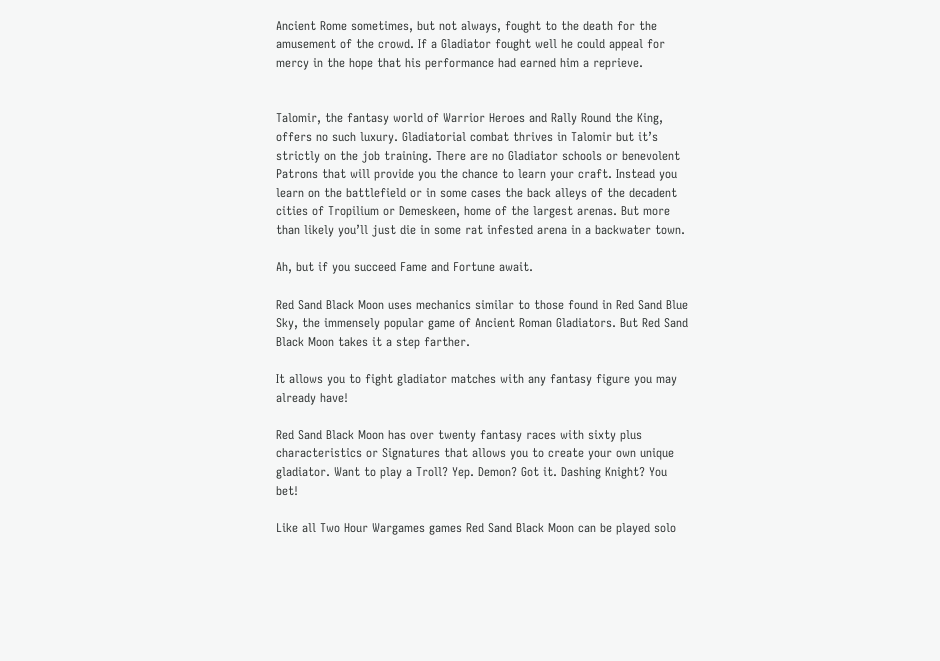Ancient Rome sometimes, but not always, fought to the death for the amusement of the crowd. If a Gladiator fought well he could appeal for mercy in the hope that his performance had earned him a reprieve.


Talomir, the fantasy world of Warrior Heroes and Rally Round the King, offers no such luxury. Gladiatorial combat thrives in Talomir but it’s strictly on the job training. There are no Gladiator schools or benevolent Patrons that will provide you the chance to learn your craft. Instead you learn on the battlefield or in some cases the back alleys of the decadent cities of Tropilium or Demeskeen, home of the largest arenas. But more than likely you’ll just die in some rat infested arena in a backwater town.

Ah, but if you succeed Fame and Fortune await.

Red Sand Black Moon uses mechanics similar to those found in Red Sand Blue Sky, the immensely popular game of Ancient Roman Gladiators. But Red Sand Black Moon takes it a step farther.

It allows you to fight gladiator matches with any fantasy figure you may already have!

Red Sand Black Moon has over twenty fantasy races with sixty plus characteristics or Signatures that allows you to create your own unique gladiator. Want to play a Troll? Yep. Demon? Got it. Dashing Knight? You bet!

Like all Two Hour Wargames games Red Sand Black Moon can be played solo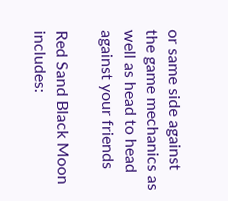or same side against the game mechanics as well as head to head against your friends

Red Sand Black Moon includes: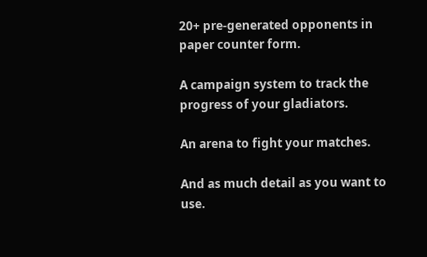20+ pre-generated opponents in paper counter form.

A campaign system to track the progress of your gladiators.

An arena to fight your matches.

And as much detail as you want to use.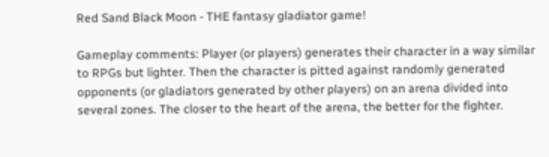Red Sand Black Moon - THE fantasy gladiator game!

Gameplay comments: Player (or players) generates their character in a way similar to RPGs but lighter. Then the character is pitted against randomly generated opponents (or gladiators generated by other players) on an arena divided into several zones. The closer to the heart of the arena, the better for the fighter.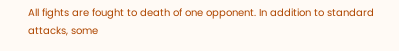All fights are fought to death of one opponent. In addition to standard attacks, some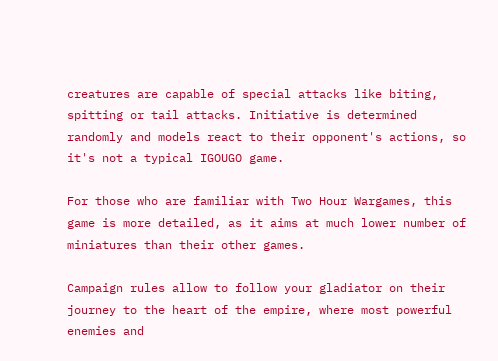creatures are capable of special attacks like biting, spitting or tail attacks. Initiative is determined randomly and models react to their opponent's actions, so it's not a typical IGOUGO game.

For those who are familiar with Two Hour Wargames, this game is more detailed, as it aims at much lower number of miniatures than their other games.

Campaign rules allow to follow your gladiator on their journey to the heart of the empire, where most powerful enemies and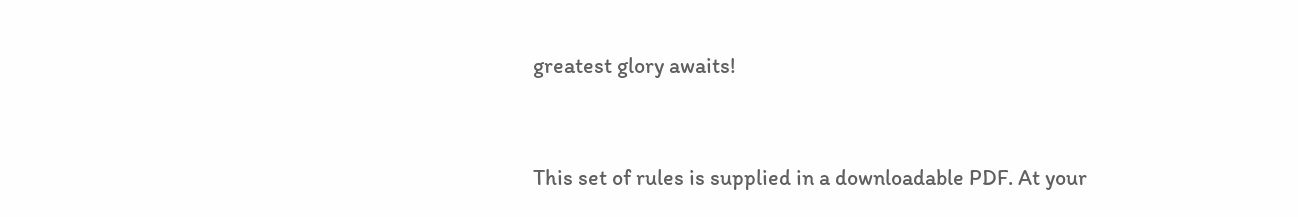greatest glory awaits!


This set of rules is supplied in a downloadable PDF. At your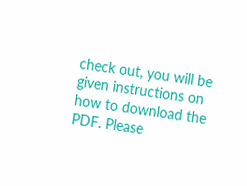check out, you will be given instructions on how to download the PDF. Please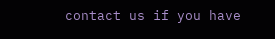contact us if you have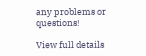any problems or questions!

View full details